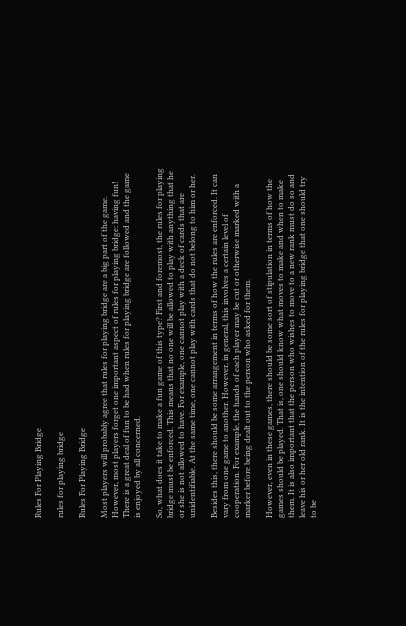Rules For Playing Bridge

rules for playing bridge

Rules For Playing Bridge

Most players will probably agree that rules for playing bridge are a big part of the game. However, most players forget one important aspect of rules for playing bridge: having fun! There is a great deal of fun to be had when rules for playing bridge are followed and the game is enjoyed by all concerned.

So, what does it take to make a fun game of this type? First and foremost, the rules for playing bridge must be enforced. This means that no one will be allowed to play with anything that he or she is not allowed to have. For example, one cannot play with a deck of cards that are unidentifiable. At the same time, one cannot play with cards that do not belong to him or her.

Besides this, there should be some arrangement in terms of how the rules are enforced. It can vary from one game to another. However, in general, this involves a certain level of cooperation. For example, the hands of each player may be cut or otherwise marked with a marker before being dealt out to the person who asked for them.

However, even in these games, there should be some sort of stipulation in terms of how the games should be played. That is, one should know what moves to make and when to make them. It is also important that the person who wishes to move to a new rank must do so and leave his or her old rank. It is the intention of the rules for playing bridge that one should try to be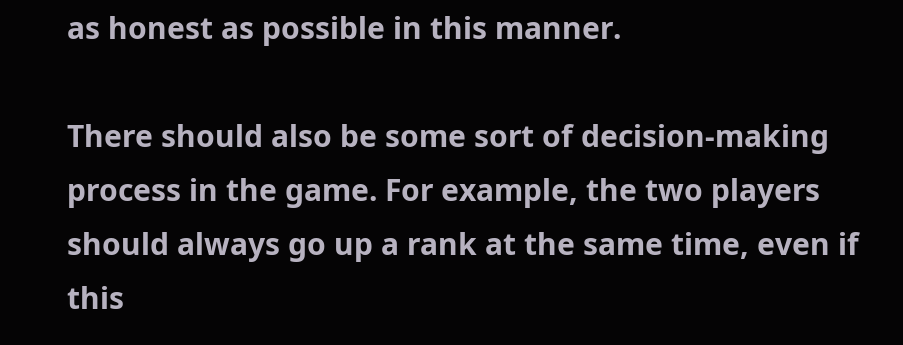as honest as possible in this manner.

There should also be some sort of decision-making process in the game. For example, the two players should always go up a rank at the same time, even if this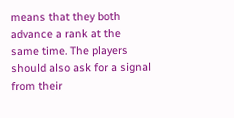means that they both advance a rank at the same time. The players should also ask for a signal from their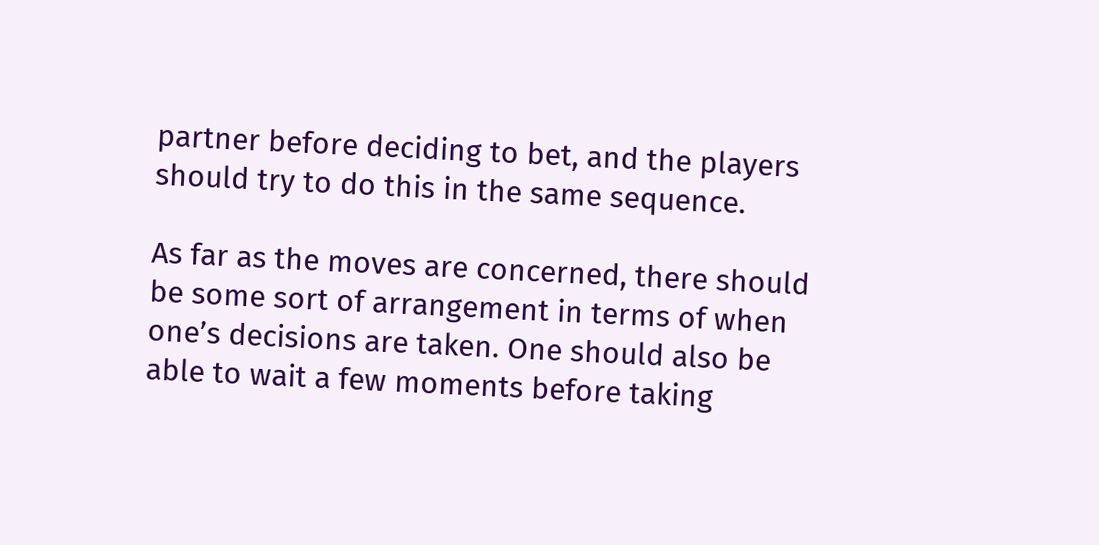partner before deciding to bet, and the players should try to do this in the same sequence.

As far as the moves are concerned, there should be some sort of arrangement in terms of when one’s decisions are taken. One should also be able to wait a few moments before taking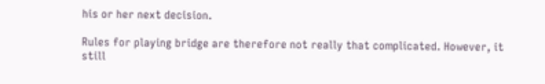his or her next decision.

Rules for playing bridge are therefore not really that complicated. However, it still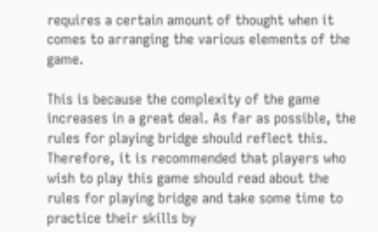requires a certain amount of thought when it comes to arranging the various elements of the game.

This is because the complexity of the game increases in a great deal. As far as possible, the rules for playing bridge should reflect this. Therefore, it is recommended that players who wish to play this game should read about the rules for playing bridge and take some time to practice their skills by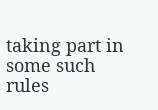taking part in some such rules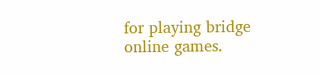for playing bridge online games.